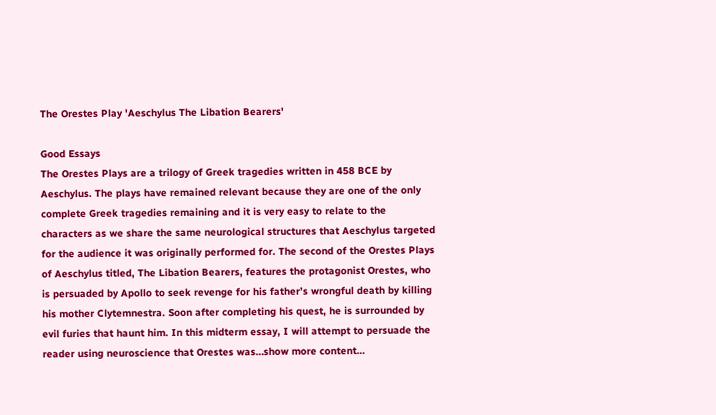The Orestes Play 'Aeschylus The Libation Bearers'

Good Essays
The Orestes Plays are a trilogy of Greek tragedies written in 458 BCE by Aeschylus. The plays have remained relevant because they are one of the only complete Greek tragedies remaining and it is very easy to relate to the characters as we share the same neurological structures that Aeschylus targeted for the audience it was originally performed for. The second of the Orestes Plays of Aeschylus titled, The Libation Bearers, features the protagonist Orestes, who is persuaded by Apollo to seek revenge for his father’s wrongful death by killing his mother Clytemnestra. Soon after completing his quest, he is surrounded by evil furies that haunt him. In this midterm essay, I will attempt to persuade the reader using neuroscience that Orestes was…show more content…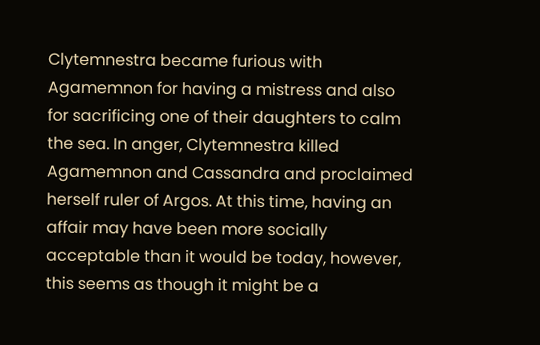Clytemnestra became furious with Agamemnon for having a mistress and also for sacrificing one of their daughters to calm the sea. In anger, Clytemnestra killed Agamemnon and Cassandra and proclaimed herself ruler of Argos. At this time, having an affair may have been more socially acceptable than it would be today, however, this seems as though it might be a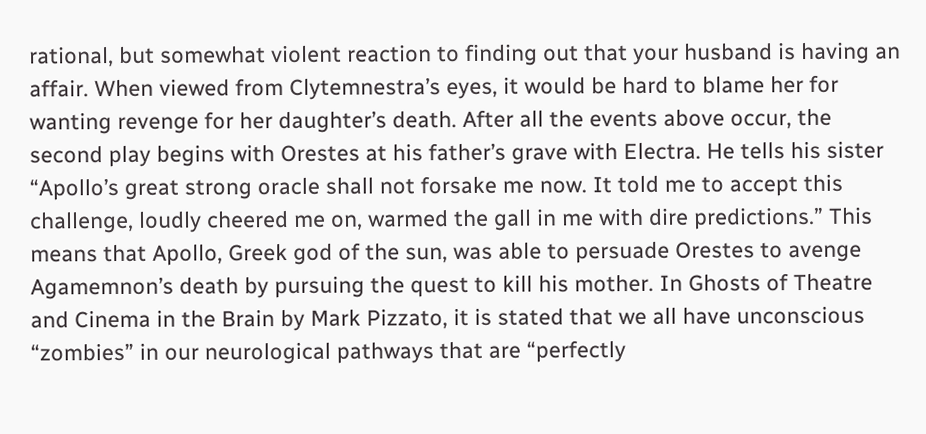rational, but somewhat violent reaction to finding out that your husband is having an affair. When viewed from Clytemnestra’s eyes, it would be hard to blame her for wanting revenge for her daughter’s death. After all the events above occur, the second play begins with Orestes at his father’s grave with Electra. He tells his sister “Apollo’s great strong oracle shall not forsake me now. It told me to accept this challenge, loudly cheered me on, warmed the gall in me with dire predictions.” This means that Apollo, Greek god of the sun, was able to persuade Orestes to avenge Agamemnon’s death by pursuing the quest to kill his mother. In Ghosts of Theatre and Cinema in the Brain by Mark Pizzato, it is stated that we all have unconscious “zombies” in our neurological pathways that are “perfectly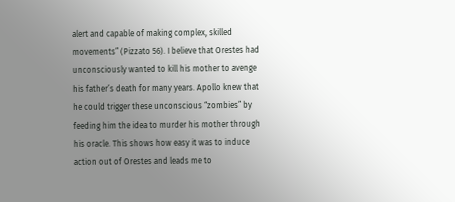alert and capable of making complex, skilled movements” (Pizzato 56). I believe that Orestes had unconsciously wanted to kill his mother to avenge his father’s death for many years. Apollo knew that he could trigger these unconscious “zombies” by feeding him the idea to murder his mother through his oracle. This shows how easy it was to induce action out of Orestes and leads me to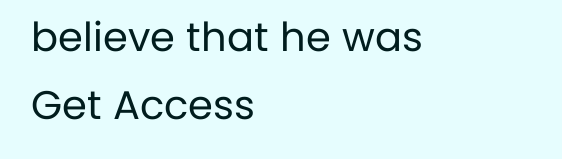believe that he was
Get Access